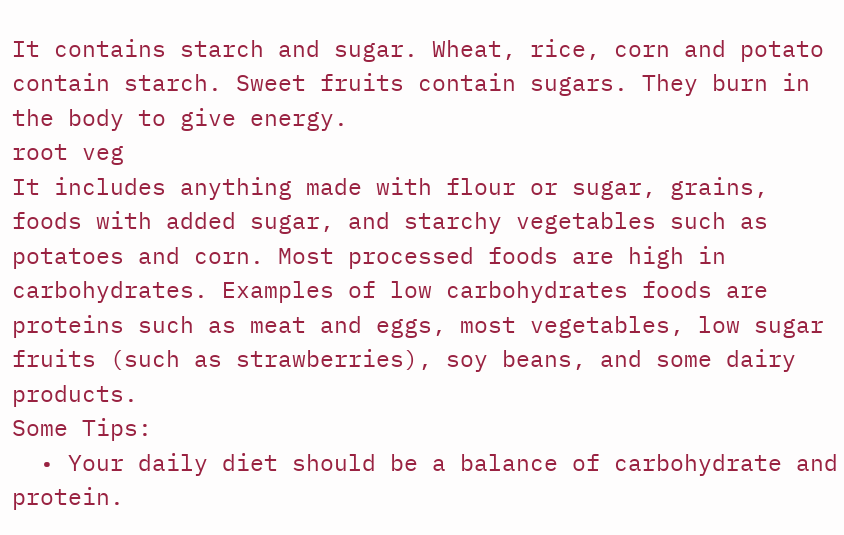It contains starch and sugar. Wheat, rice, corn and potato contain starch. Sweet fruits contain sugars. They burn in the body to give energy.
root veg
It includes anything made with flour or sugar, grains, foods with added sugar, and starchy vegetables such as potatoes and corn. Most processed foods are high in carbohydrates. Examples of low carbohydrates foods are proteins such as meat and eggs, most vegetables, low sugar fruits (such as strawberries), soy beans, and some dairy products.
Some Tips:
  • Your daily diet should be a balance of carbohydrate and protein.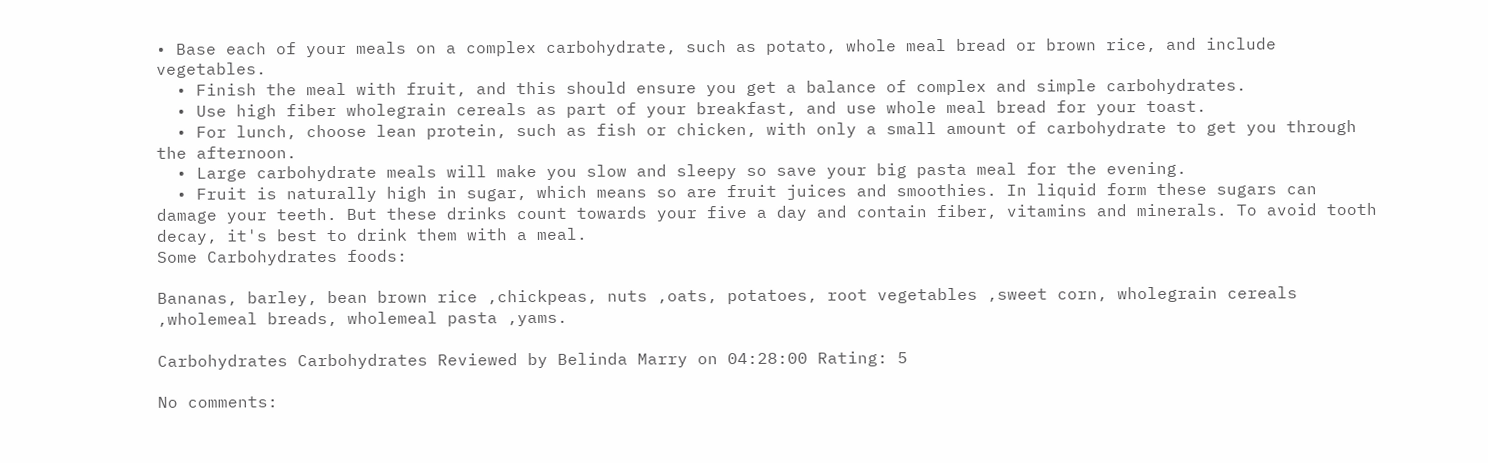• Base each of your meals on a complex carbohydrate, such as potato, whole meal bread or brown rice, and include vegetables.
  • Finish the meal with fruit, and this should ensure you get a balance of complex and simple carbohydrates.
  • Use high fiber wholegrain cereals as part of your breakfast, and use whole meal bread for your toast.
  • For lunch, choose lean protein, such as fish or chicken, with only a small amount of carbohydrate to get you through the afternoon.
  • Large carbohydrate meals will make you slow and sleepy so save your big pasta meal for the evening.
  • Fruit is naturally high in sugar, which means so are fruit juices and smoothies. In liquid form these sugars can damage your teeth. But these drinks count towards your five a day and contain fiber, vitamins and minerals. To avoid tooth decay, it's best to drink them with a meal.
Some Carbohydrates foods:

Bananas, barley, bean brown rice ,chickpeas, nuts ,oats, potatoes, root vegetables ,sweet corn, wholegrain cereals ,wholemeal breads, wholemeal pasta ,yams.

Carbohydrates Carbohydrates Reviewed by Belinda Marry on 04:28:00 Rating: 5

No comments: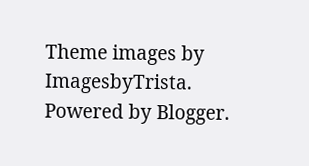Theme images by ImagesbyTrista. Powered by Blogger.